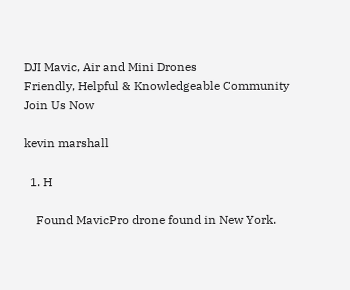DJI Mavic, Air and Mini Drones
Friendly, Helpful & Knowledgeable Community
Join Us Now

kevin marshall

  1. H

    Found MavicPro drone found in New York.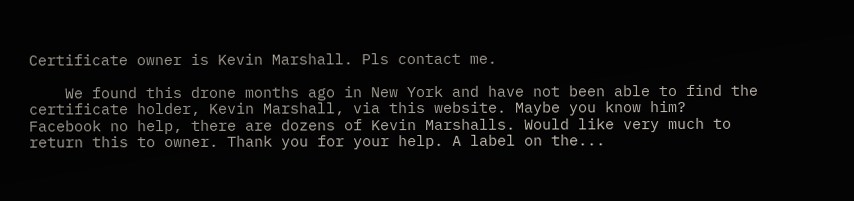Certificate owner is Kevin Marshall. Pls contact me.

    We found this drone months ago in New York and have not been able to find the certificate holder, Kevin Marshall, via this website. Maybe you know him? Facebook no help, there are dozens of Kevin Marshalls. Would like very much to return this to owner. Thank you for your help. A label on the...